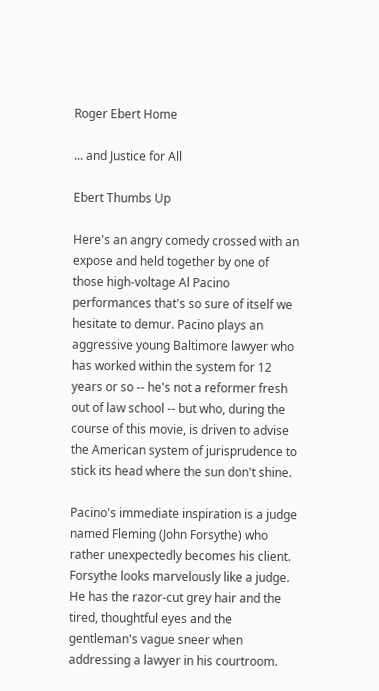Roger Ebert Home

... and Justice for All

Ebert Thumbs Up

Here's an angry comedy crossed with an expose and held together by one of those high-voltage Al Pacino performances that's so sure of itself we hesitate to demur. Pacino plays an aggressive young Baltimore lawyer who has worked within the system for 12 years or so -- he's not a reformer fresh out of law school -- but who, during the course of this movie, is driven to advise the American system of jurisprudence to stick its head where the sun don't shine.

Pacino's immediate inspiration is a judge named Fleming (John Forsythe) who rather unexpectedly becomes his client. Forsythe looks marvelously like a judge. He has the razor-cut grey hair and the tired, thoughtful eyes and the gentleman's vague sneer when addressing a lawyer in his courtroom.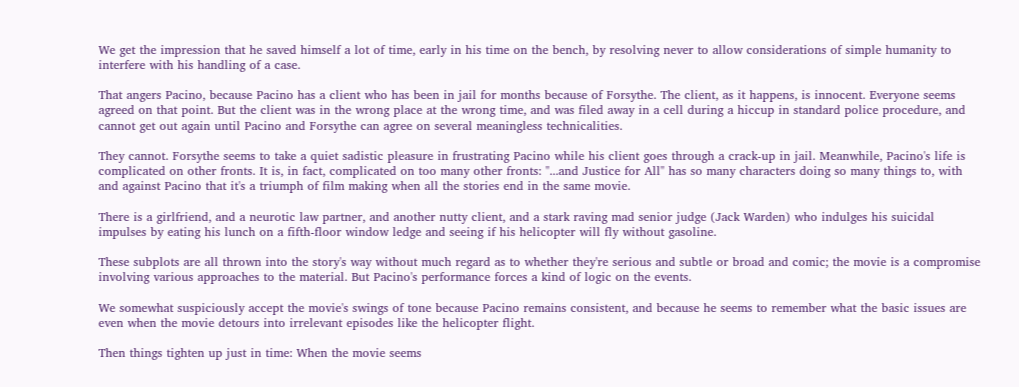We get the impression that he saved himself a lot of time, early in his time on the bench, by resolving never to allow considerations of simple humanity to interfere with his handling of a case.

That angers Pacino, because Pacino has a client who has been in jail for months because of Forsythe. The client, as it happens, is innocent. Everyone seems agreed on that point. But the client was in the wrong place at the wrong time, and was filed away in a cell during a hiccup in standard police procedure, and cannot get out again until Pacino and Forsythe can agree on several meaningless technicalities.

They cannot. Forsythe seems to take a quiet sadistic pleasure in frustrating Pacino while his client goes through a crack-up in jail. Meanwhile, Pacino's life is complicated on other fronts. It is, in fact, complicated on too many other fronts: "...and Justice for All" has so many characters doing so many things to, with and against Pacino that it's a triumph of film making when all the stories end in the same movie.

There is a girlfriend, and a neurotic law partner, and another nutty client, and a stark raving mad senior judge (Jack Warden) who indulges his suicidal impulses by eating his lunch on a fifth-floor window ledge and seeing if his helicopter will fly without gasoline.

These subplots are all thrown into the story's way without much regard as to whether they're serious and subtle or broad and comic; the movie is a compromise involving various approaches to the material. But Pacino's performance forces a kind of logic on the events.

We somewhat suspiciously accept the movie's swings of tone because Pacino remains consistent, and because he seems to remember what the basic issues are even when the movie detours into irrelevant episodes like the helicopter flight.

Then things tighten up just in time: When the movie seems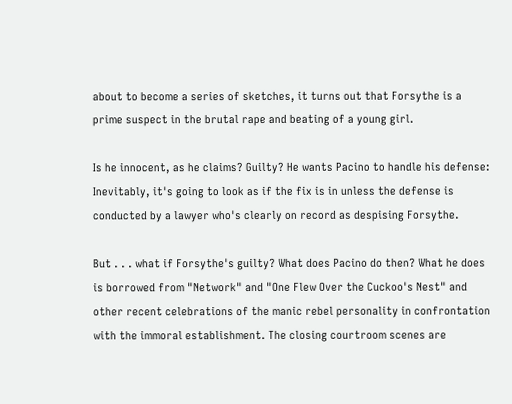about to become a series of sketches, it turns out that Forsythe is a prime suspect in the brutal rape and beating of a young girl.

Is he innocent, as he claims? Guilty? He wants Pacino to handle his defense: Inevitably, it's going to look as if the fix is in unless the defense is conducted by a lawyer who's clearly on record as despising Forsythe.

But . . . what if Forsythe's guilty? What does Pacino do then? What he does is borrowed from "Network" and "One Flew Over the Cuckoo's Nest" and other recent celebrations of the manic rebel personality in confrontation with the immoral establishment. The closing courtroom scenes are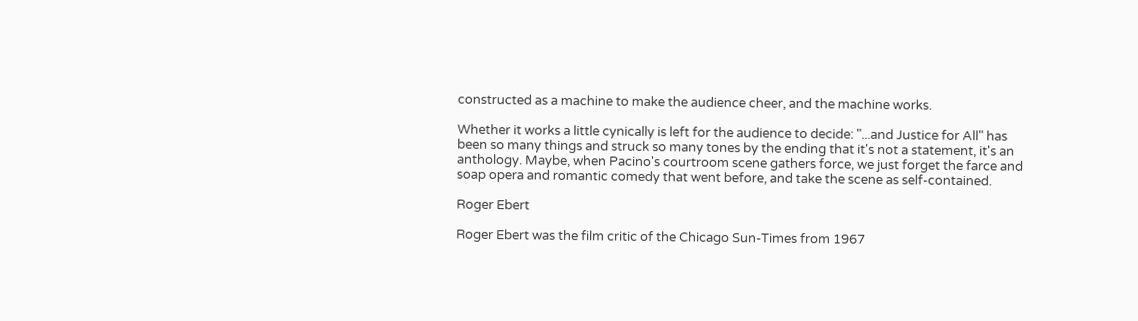constructed as a machine to make the audience cheer, and the machine works.

Whether it works a little cynically is left for the audience to decide: "...and Justice for All" has been so many things and struck so many tones by the ending that it's not a statement, it's an anthology. Maybe, when Pacino's courtroom scene gathers force, we just forget the farce and soap opera and romantic comedy that went before, and take the scene as self-contained.

Roger Ebert

Roger Ebert was the film critic of the Chicago Sun-Times from 1967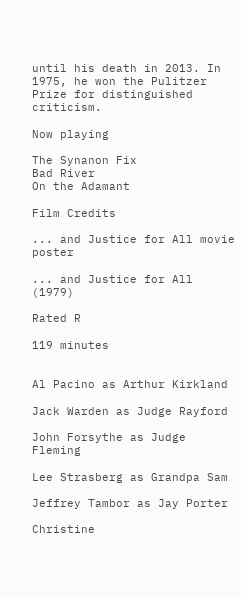until his death in 2013. In 1975, he won the Pulitzer Prize for distinguished criticism.

Now playing

The Synanon Fix
Bad River
On the Adamant

Film Credits

... and Justice for All movie poster

... and Justice for All (1979)

Rated R

119 minutes


Al Pacino as Arthur Kirkland

Jack Warden as Judge Rayford

John Forsythe as Judge Fleming

Lee Strasberg as Grandpa Sam

Jeffrey Tambor as Jay Porter

Christine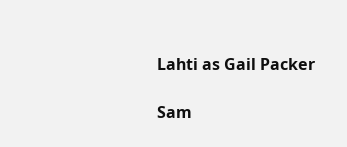Lahti as Gail Packer

Sam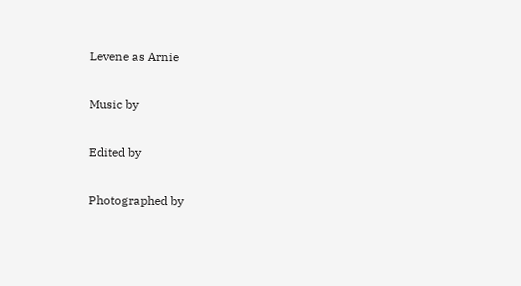Levene as Arnie

Music by

Edited by

Photographed by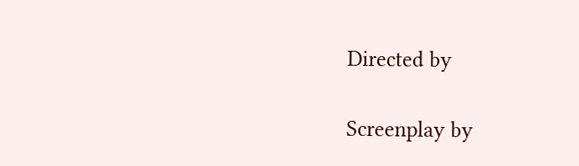Directed by

Screenplay by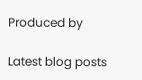Produced by

Latest blog posts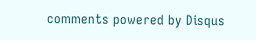comments powered by Disqus